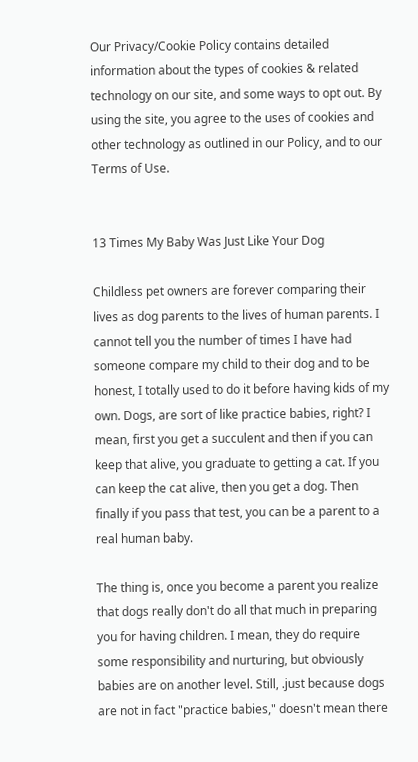Our Privacy/Cookie Policy contains detailed information about the types of cookies & related technology on our site, and some ways to opt out. By using the site, you agree to the uses of cookies and other technology as outlined in our Policy, and to our Terms of Use.


13 Times My Baby Was Just Like Your Dog

Childless pet owners are forever comparing their lives as dog parents to the lives of human parents. I cannot tell you the number of times I have had someone compare my child to their dog and to be honest, I totally used to do it before having kids of my own. Dogs, are sort of like practice babies, right? I mean, first you get a succulent and then if you can keep that alive, you graduate to getting a cat. If you can keep the cat alive, then you get a dog. Then finally if you pass that test, you can be a parent to a real human baby.

The thing is, once you become a parent you realize that dogs really don't do all that much in preparing you for having children. I mean, they do require some responsibility and nurturing, but obviously babies are on another level. Still, .just because dogs are not in fact "practice babies," doesn't mean there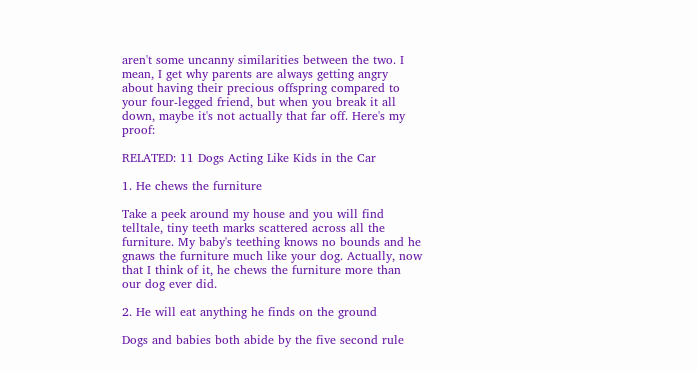aren't some uncanny similarities between the two. I mean, I get why parents are always getting angry about having their precious offspring compared to your four-legged friend, but when you break it all down, maybe it's not actually that far off. Here's my proof:

RELATED: 11 Dogs Acting Like Kids in the Car

1. He chews the furniture

Take a peek around my house and you will find telltale, tiny teeth marks scattered across all the furniture. My baby's teething knows no bounds and he gnaws the furniture much like your dog. Actually, now that I think of it, he chews the furniture more than our dog ever did.

2. He will eat anything he finds on the ground

Dogs and babies both abide by the five second rule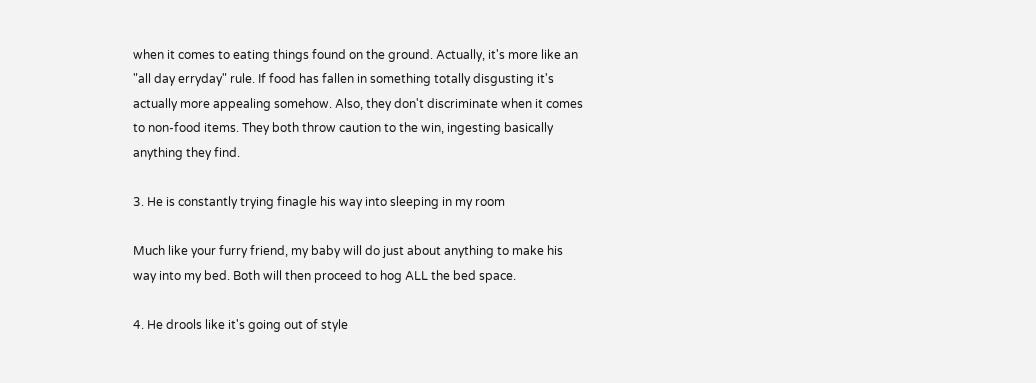when it comes to eating things found on the ground. Actually, it's more like an "all day erryday" rule. If food has fallen in something totally disgusting it's actually more appealing somehow. Also, they don't discriminate when it comes to non-food items. They both throw caution to the win, ingesting basically anything they find.

3. He is constantly trying finagle his way into sleeping in my room

Much like your furry friend, my baby will do just about anything to make his way into my bed. Both will then proceed to hog ALL the bed space.

4. He drools like it's going out of style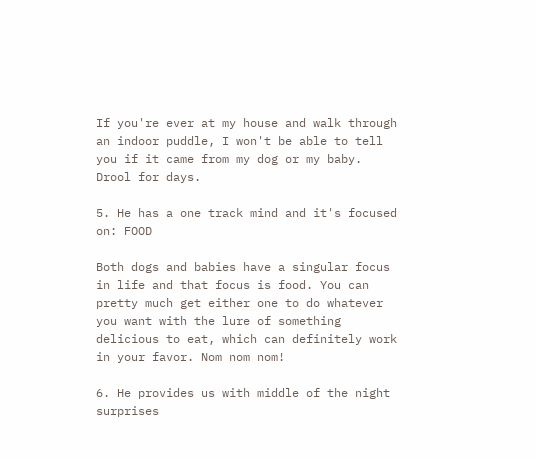If you're ever at my house and walk through an indoor puddle, I won't be able to tell you if it came from my dog or my baby. Drool for days.

5. He has a one track mind and it's focused on: FOOD

Both dogs and babies have a singular focus in life and that focus is food. You can pretty much get either one to do whatever you want with the lure of something delicious to eat, which can definitely work in your favor. Nom nom nom!

6. He provides us with middle of the night surprises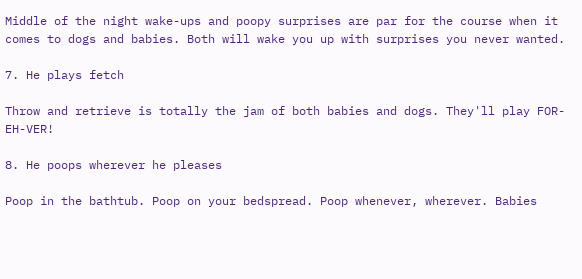Middle of the night wake-ups and poopy surprises are par for the course when it comes to dogs and babies. Both will wake you up with surprises you never wanted.

7. He plays fetch

Throw and retrieve is totally the jam of both babies and dogs. They'll play FOR-EH-VER!

8. He poops wherever he pleases

Poop in the bathtub. Poop on your bedspread. Poop whenever, wherever. Babies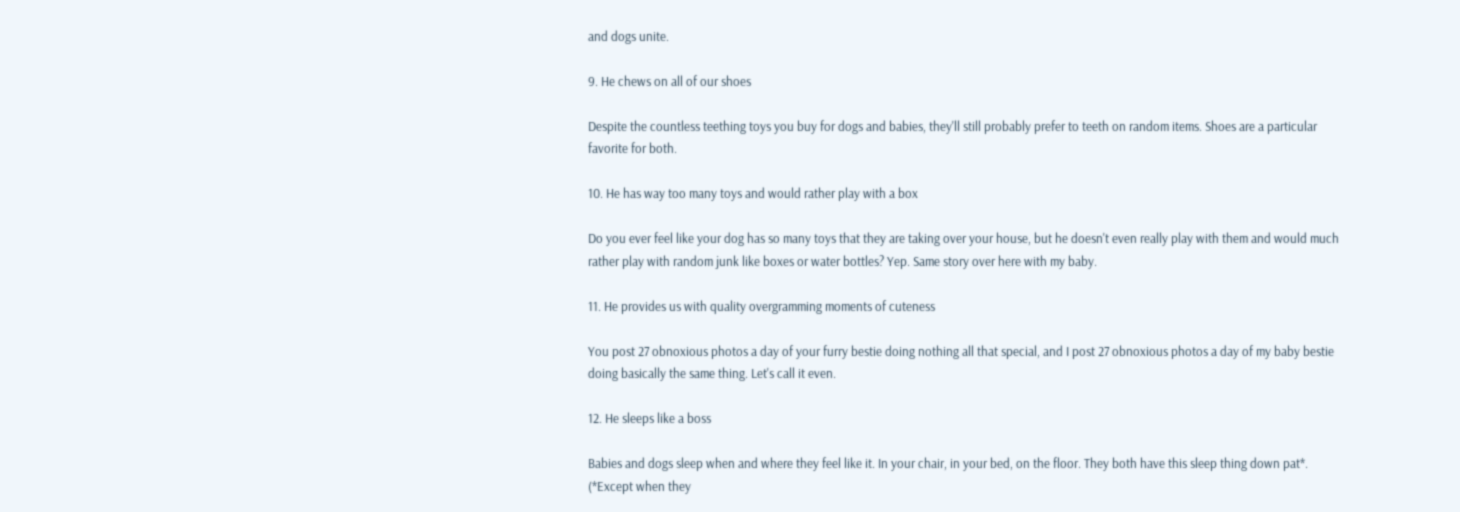and dogs unite.

9. He chews on all of our shoes

Despite the countless teething toys you buy for dogs and babies, they'll still probably prefer to teeth on random items. Shoes are a particular favorite for both.

10. He has way too many toys and would rather play with a box

Do you ever feel like your dog has so many toys that they are taking over your house, but he doesn't even really play with them and would much rather play with random junk like boxes or water bottles? Yep. Same story over here with my baby.

11. He provides us with quality overgramming moments of cuteness

You post 27 obnoxious photos a day of your furry bestie doing nothing all that special, and I post 27 obnoxious photos a day of my baby bestie doing basically the same thing. Let's call it even.

12. He sleeps like a boss

Babies and dogs sleep when and where they feel like it. In your chair, in your bed, on the floor. They both have this sleep thing down pat*. (*Except when they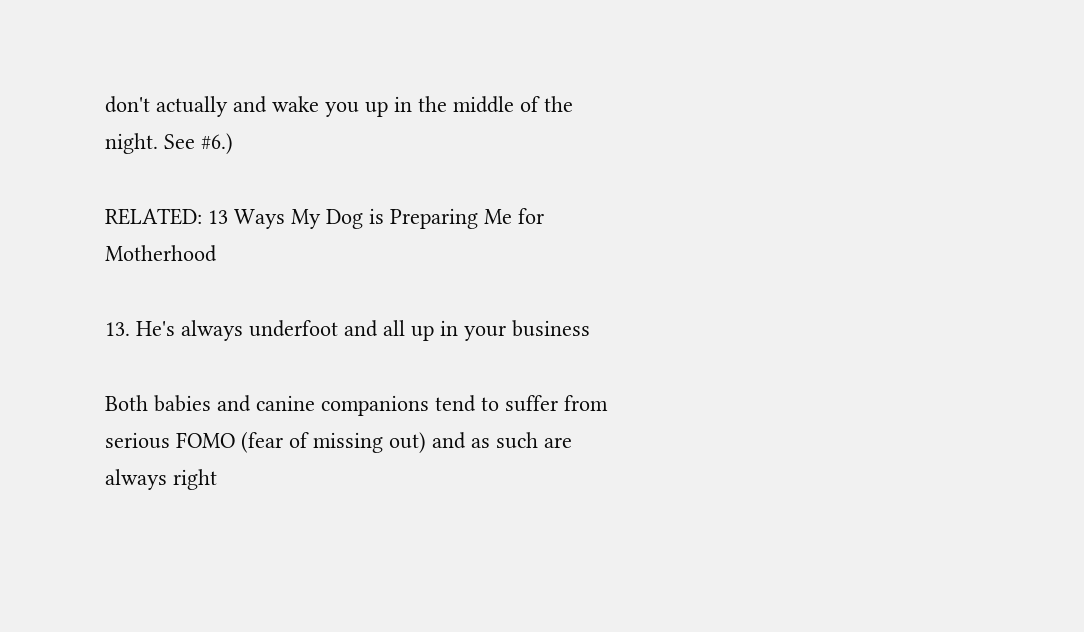don't actually and wake you up in the middle of the night. See #6.)

RELATED: 13 Ways My Dog is Preparing Me for Motherhood

13. He's always underfoot and all up in your business

Both babies and canine companions tend to suffer from serious FOMO (fear of missing out) and as such are always right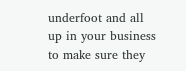underfoot and all up in your business to make sure they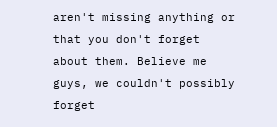aren't missing anything or that you don't forget about them. Believe me guys, we couldn't possibly forget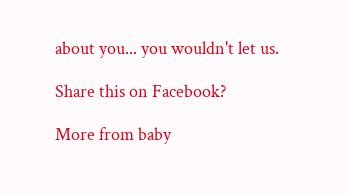about you... you wouldn't let us.

Share this on Facebook?

More from baby